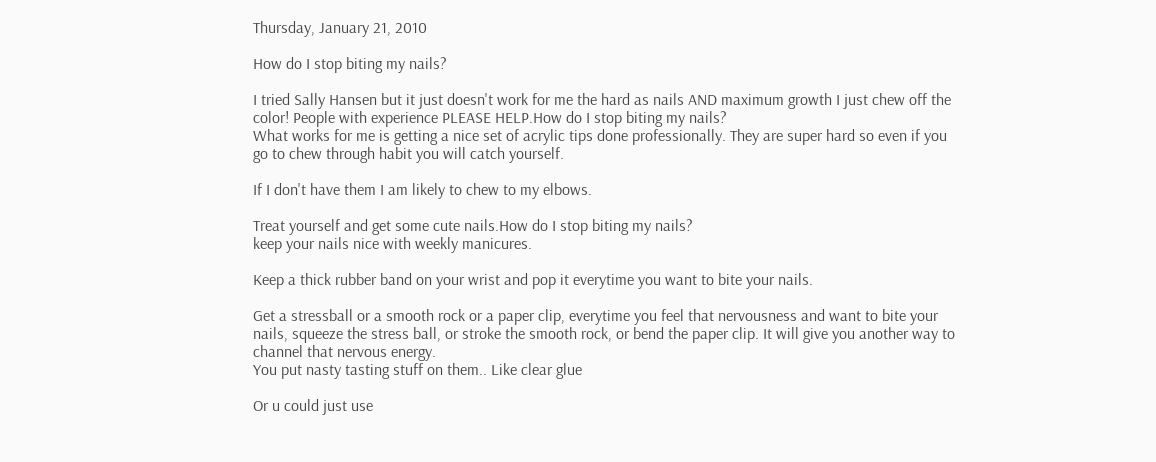Thursday, January 21, 2010

How do I stop biting my nails?

I tried Sally Hansen but it just doesn't work for me the hard as nails AND maximum growth I just chew off the color! People with experience PLEASE HELP.How do I stop biting my nails?
What works for me is getting a nice set of acrylic tips done professionally. They are super hard so even if you go to chew through habit you will catch yourself.

If I don't have them I am likely to chew to my elbows.

Treat yourself and get some cute nails.How do I stop biting my nails?
keep your nails nice with weekly manicures.

Keep a thick rubber band on your wrist and pop it everytime you want to bite your nails.

Get a stressball or a smooth rock or a paper clip, everytime you feel that nervousness and want to bite your nails, squeeze the stress ball, or stroke the smooth rock, or bend the paper clip. It will give you another way to channel that nervous energy.
You put nasty tasting stuff on them.. Like clear glue

Or u could just use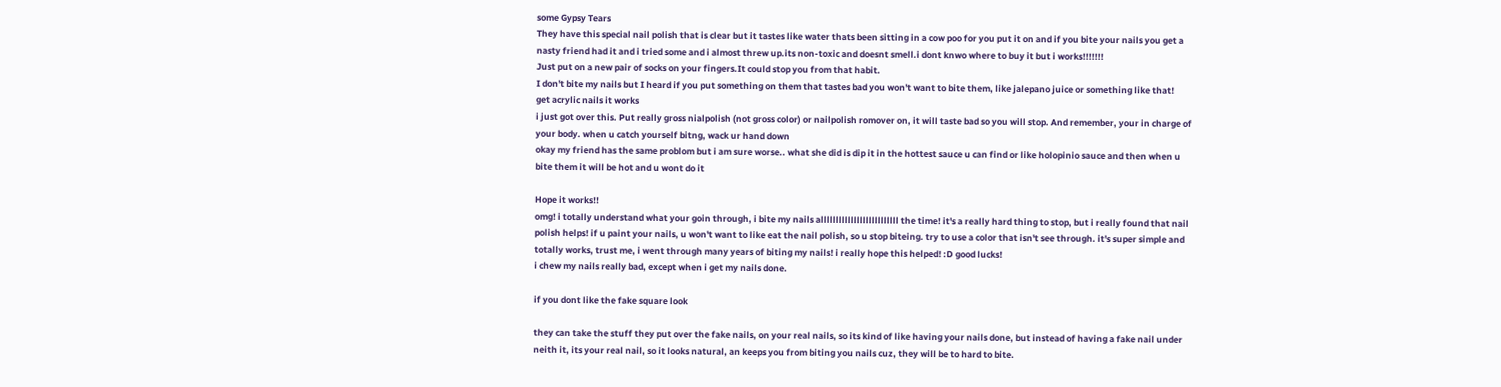some Gypsy Tears
They have this special nail polish that is clear but it tastes like water thats been sitting in a cow poo for you put it on and if you bite your nails you get a nasty friend had it and i tried some and i almost threw up.its non-toxic and doesnt smell.i dont knwo where to buy it but i works!!!!!!!
Just put on a new pair of socks on your fingers.It could stop you from that habit.
I don't bite my nails but I heard if you put something on them that tastes bad you won't want to bite them, like jalepano juice or something like that!
get acrylic nails it works
i just got over this. Put really gross nialpolish (not gross color) or nailpolish romover on, it will taste bad so you will stop. And remember, your in charge of your body. when u catch yourself bitng, wack ur hand down
okay my friend has the same problom but i am sure worse.. what she did is dip it in the hottest sauce u can find or like holopinio sauce and then when u bite them it will be hot and u wont do it

Hope it works!!
omg! i totally understand what your goin through, i bite my nails allllllllllllllllllllllllll the time! it's a really hard thing to stop, but i really found that nail polish helps! if u paint your nails, u won't want to like eat the nail polish, so u stop biteing. try to use a color that isn't see through. it's super simple and totally works, trust me, i went through many years of biting my nails! i really hope this helped! :D good lucks!
i chew my nails really bad, except when i get my nails done.

if you dont like the fake square look

they can take the stuff they put over the fake nails, on your real nails, so its kind of like having your nails done, but instead of having a fake nail under neith it, its your real nail, so it looks natural, an keeps you from biting you nails cuz, they will be to hard to bite.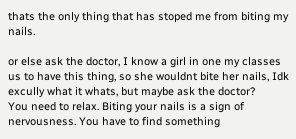thats the only thing that has stoped me from biting my nails.

or else ask the doctor, I know a girl in one my classes us to have this thing, so she wouldnt bite her nails, Idk excully what it whats, but maybe ask the doctor?
You need to relax. Biting your nails is a sign of nervousness. You have to find something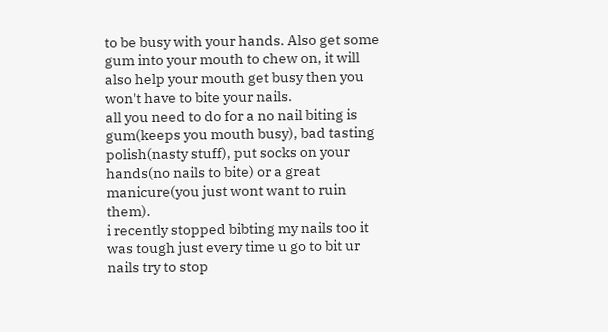to be busy with your hands. Also get some gum into your mouth to chew on, it will also help your mouth get busy then you won't have to bite your nails.
all you need to do for a no nail biting is gum(keeps you mouth busy), bad tasting polish(nasty stuff), put socks on your hands(no nails to bite) or a great manicure(you just wont want to ruin them).
i recently stopped bibting my nails too it was tough just every time u go to bit ur nails try to stop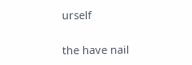urself

the have nail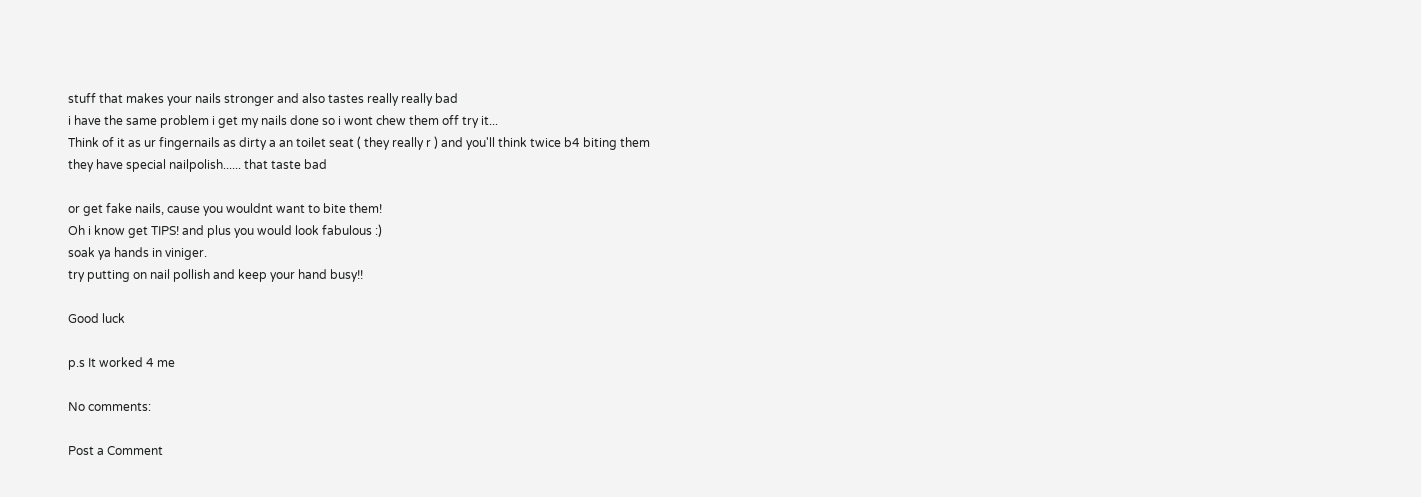stuff that makes your nails stronger and also tastes really really bad
i have the same problem i get my nails done so i wont chew them off try it...
Think of it as ur fingernails as dirty a an toilet seat ( they really r ) and you'll think twice b4 biting them
they have special nailpolish...... that taste bad

or get fake nails, cause you wouldnt want to bite them!
Oh i know get TIPS! and plus you would look fabulous :)
soak ya hands in viniger.
try putting on nail pollish and keep your hand busy!!

Good luck

p.s It worked 4 me

No comments:

Post a Comment